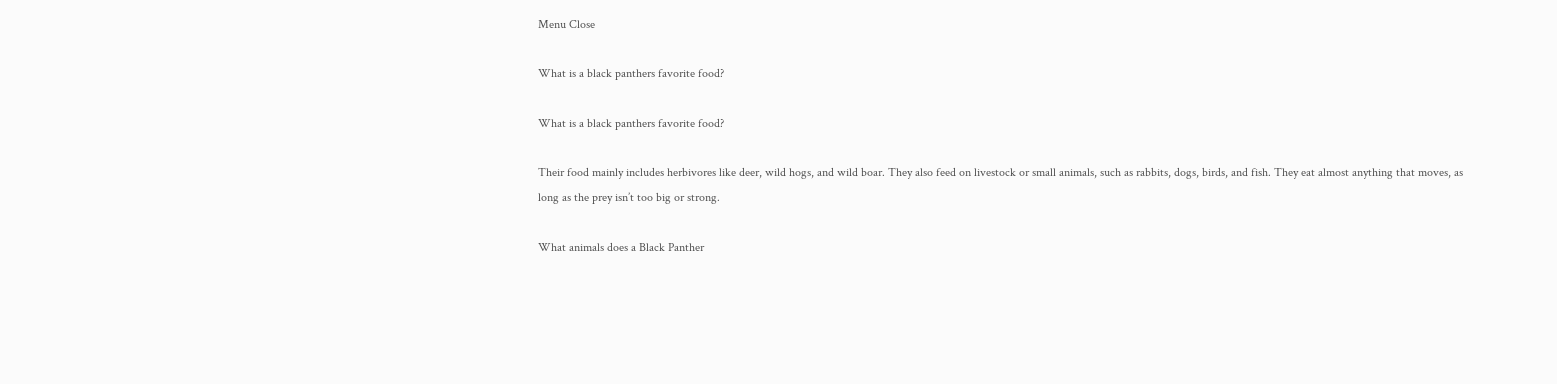Menu Close

What is a black panthers favorite food?

What is a black panthers favorite food?

Their food mainly includes herbivores like deer, wild hogs, and wild boar. They also feed on livestock or small animals, such as rabbits, dogs, birds, and fish. They eat almost anything that moves, as long as the prey isn’t too big or strong.

What animals does a Black Panther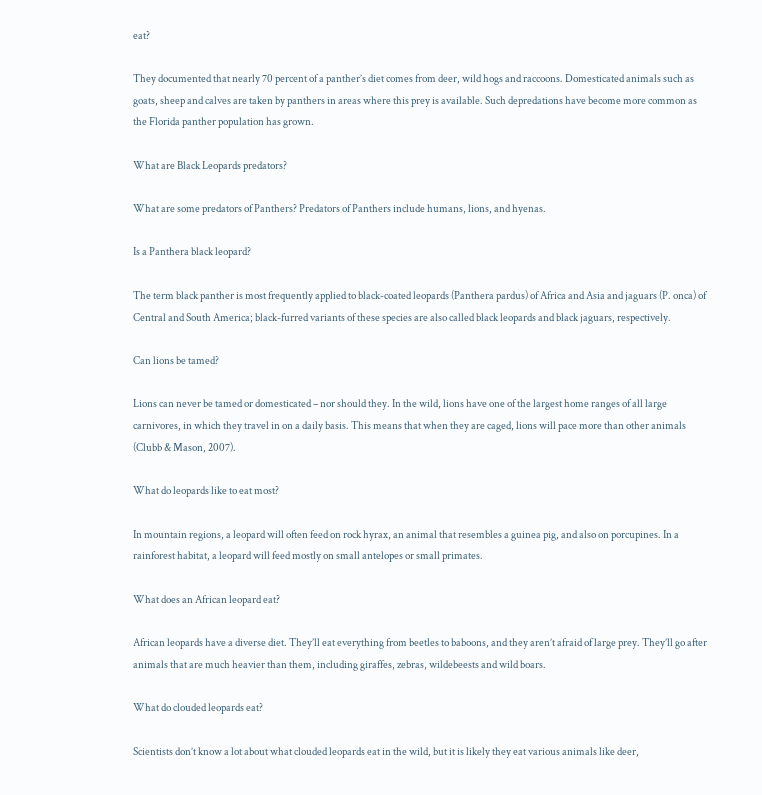eat?

They documented that nearly 70 percent of a panther’s diet comes from deer, wild hogs and raccoons. Domesticated animals such as goats, sheep and calves are taken by panthers in areas where this prey is available. Such depredations have become more common as the Florida panther population has grown.

What are Black Leopards predators?

What are some predators of Panthers? Predators of Panthers include humans, lions, and hyenas.

Is a Panthera black leopard?

The term black panther is most frequently applied to black-coated leopards (Panthera pardus) of Africa and Asia and jaguars (P. onca) of Central and South America; black-furred variants of these species are also called black leopards and black jaguars, respectively.

Can lions be tamed?

Lions can never be tamed or domesticated – nor should they. In the wild, lions have one of the largest home ranges of all large carnivores, in which they travel in on a daily basis. This means that when they are caged, lions will pace more than other animals (Clubb & Mason, 2007).

What do leopards like to eat most?

In mountain regions, a leopard will often feed on rock hyrax, an animal that resembles a guinea pig, and also on porcupines. In a rainforest habitat, a leopard will feed mostly on small antelopes or small primates.

What does an African leopard eat?

African leopards have a diverse diet. They’ll eat everything from beetles to baboons, and they aren’t afraid of large prey. They’ll go after animals that are much heavier than them, including giraffes, zebras, wildebeests and wild boars.

What do clouded leopards eat?

Scientists don’t know a lot about what clouded leopards eat in the wild, but it is likely they eat various animals like deer,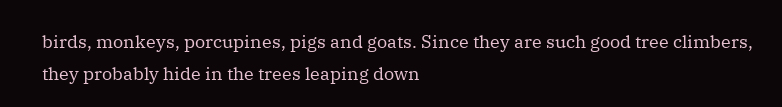birds, monkeys, porcupines, pigs and goats. Since they are such good tree climbers, they probably hide in the trees leaping down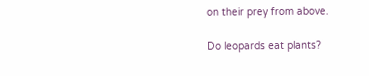on their prey from above.

Do leopards eat plants?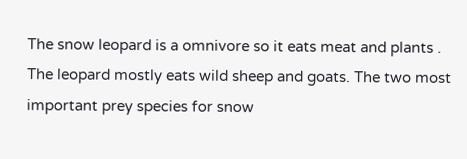The snow leopard is a omnivore so it eats meat and plants . The leopard mostly eats wild sheep and goats. The two most important prey species for snow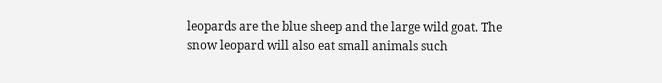leopards are the blue sheep and the large wild goat. The snow leopard will also eat small animals such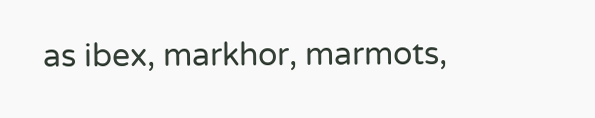as ibex, markhor, marmots,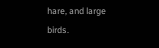hare, and large birds.